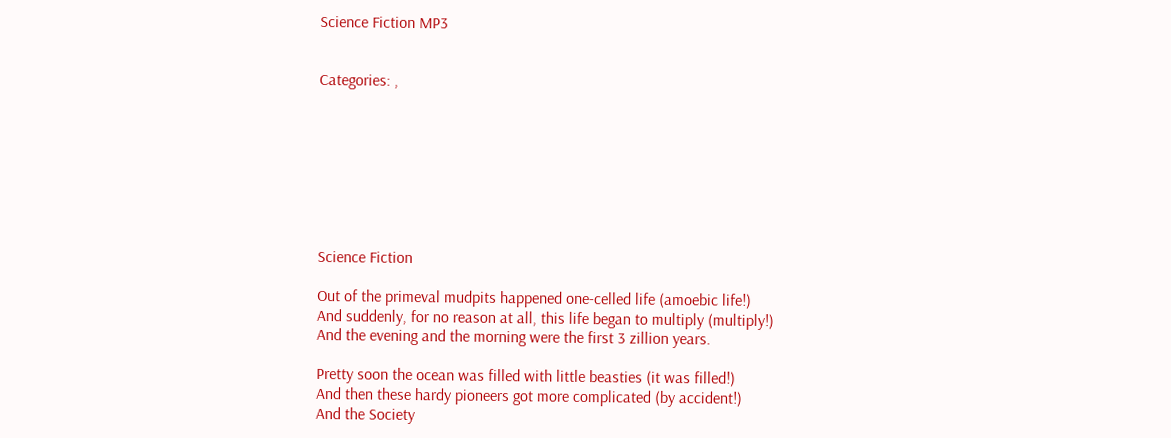Science Fiction MP3


Categories: ,








Science Fiction

Out of the primeval mudpits happened one-celled life (amoebic life!)
And suddenly, for no reason at all, this life began to multiply (multiply!)
And the evening and the morning were the first 3 zillion years.

Pretty soon the ocean was filled with little beasties (it was filled!)
And then these hardy pioneers got more complicated (by accident!)
And the Society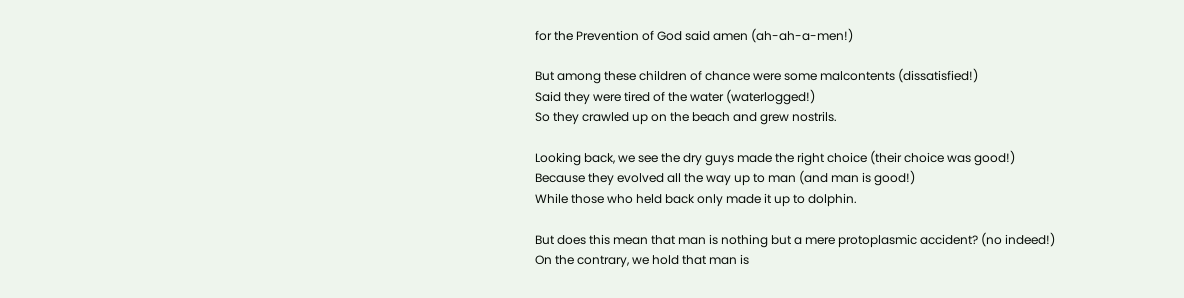for the Prevention of God said amen (ah-ah-a-men!)

But among these children of chance were some malcontents (dissatisfied!)
Said they were tired of the water (waterlogged!)
So they crawled up on the beach and grew nostrils.

Looking back, we see the dry guys made the right choice (their choice was good!)
Because they evolved all the way up to man (and man is good!)
While those who held back only made it up to dolphin.

But does this mean that man is nothing but a mere protoplasmic accident? (no indeed!)
On the contrary, we hold that man is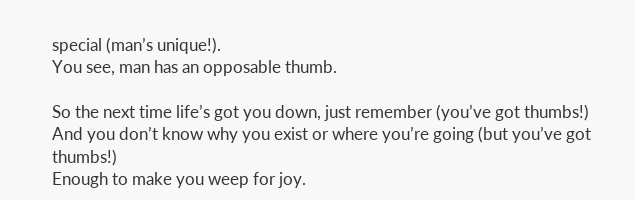special (man’s unique!).
You see, man has an opposable thumb.

So the next time life’s got you down, just remember (you’ve got thumbs!)
And you don’t know why you exist or where you’re going (but you’ve got thumbs!)
Enough to make you weep for joy.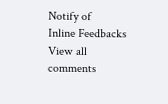Notify of
Inline Feedbacks
View all comments